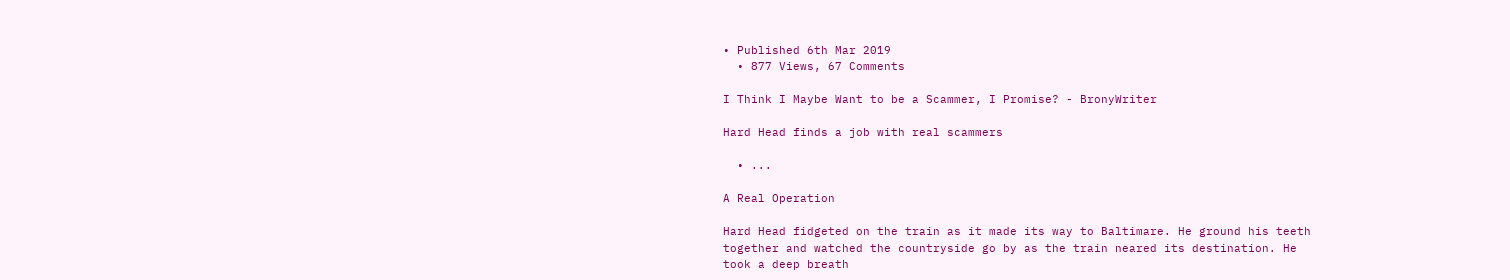• Published 6th Mar 2019
  • 877 Views, 67 Comments

I Think I Maybe Want to be a Scammer, I Promise? - BronyWriter

Hard Head finds a job with real scammers

  • ...

A Real Operation

Hard Head fidgeted on the train as it made its way to Baltimare. He ground his teeth together and watched the countryside go by as the train neared its destination. He took a deep breath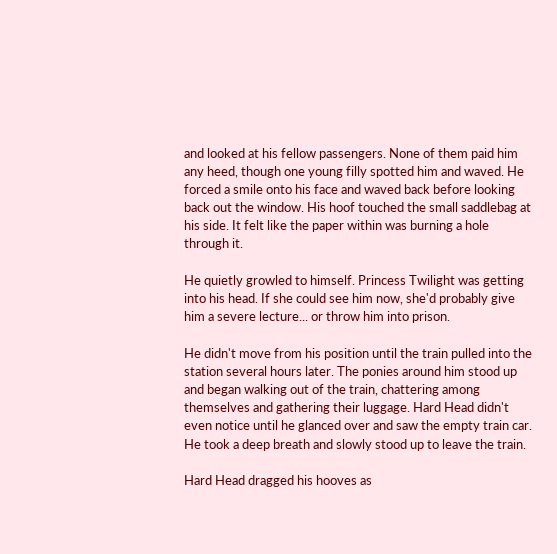and looked at his fellow passengers. None of them paid him any heed, though one young filly spotted him and waved. He forced a smile onto his face and waved back before looking back out the window. His hoof touched the small saddlebag at his side. It felt like the paper within was burning a hole through it.

He quietly growled to himself. Princess Twilight was getting into his head. If she could see him now, she'd probably give him a severe lecture... or throw him into prison.

He didn't move from his position until the train pulled into the station several hours later. The ponies around him stood up and began walking out of the train, chattering among themselves and gathering their luggage. Hard Head didn't even notice until he glanced over and saw the empty train car. He took a deep breath and slowly stood up to leave the train.

Hard Head dragged his hooves as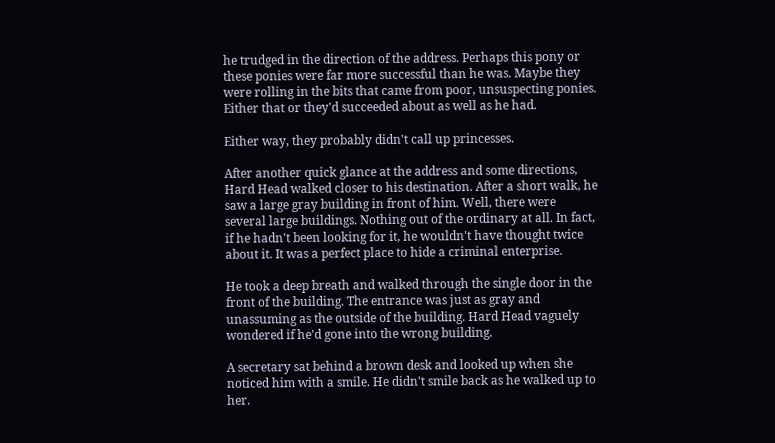he trudged in the direction of the address. Perhaps this pony or these ponies were far more successful than he was. Maybe they were rolling in the bits that came from poor, unsuspecting ponies. Either that or they'd succeeded about as well as he had.

Either way, they probably didn't call up princesses.

After another quick glance at the address and some directions, Hard Head walked closer to his destination. After a short walk, he saw a large gray building in front of him. Well, there were several large buildings. Nothing out of the ordinary at all. In fact, if he hadn't been looking for it, he wouldn't have thought twice about it. It was a perfect place to hide a criminal enterprise.

He took a deep breath and walked through the single door in the front of the building. The entrance was just as gray and unassuming as the outside of the building. Hard Head vaguely wondered if he'd gone into the wrong building.

A secretary sat behind a brown desk and looked up when she noticed him with a smile. He didn't smile back as he walked up to her.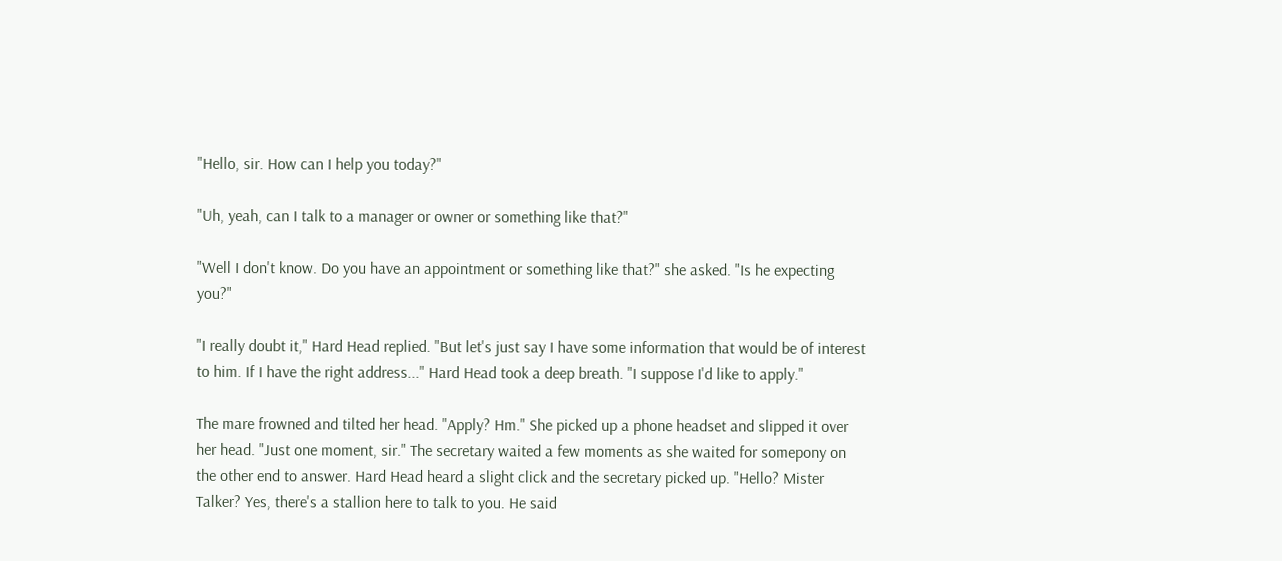"Hello, sir. How can I help you today?"

"Uh, yeah, can I talk to a manager or owner or something like that?"

"Well I don't know. Do you have an appointment or something like that?" she asked. "Is he expecting you?"

"I really doubt it," Hard Head replied. "But let's just say I have some information that would be of interest to him. If I have the right address..." Hard Head took a deep breath. "I suppose I'd like to apply."

The mare frowned and tilted her head. "Apply? Hm." She picked up a phone headset and slipped it over her head. "Just one moment, sir." The secretary waited a few moments as she waited for somepony on the other end to answer. Hard Head heard a slight click and the secretary picked up. "Hello? Mister Talker? Yes, there's a stallion here to talk to you. He said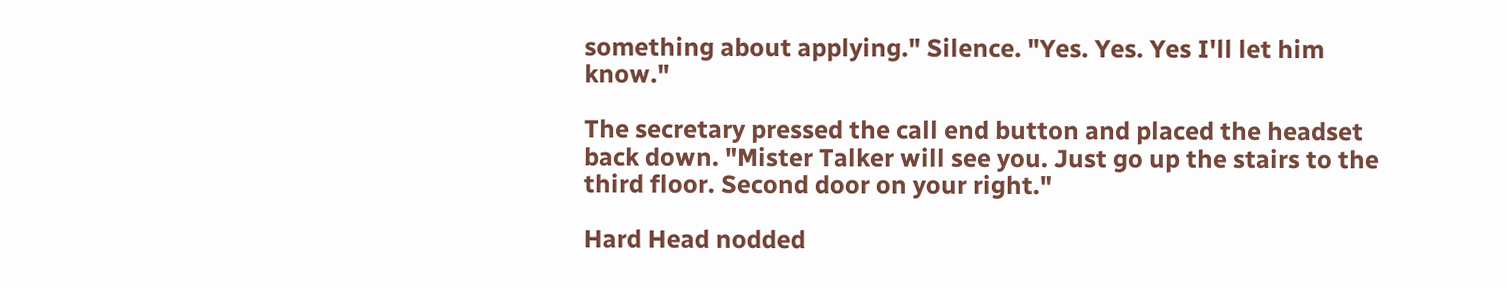something about applying." Silence. "Yes. Yes. Yes I'll let him know."

The secretary pressed the call end button and placed the headset back down. "Mister Talker will see you. Just go up the stairs to the third floor. Second door on your right."

Hard Head nodded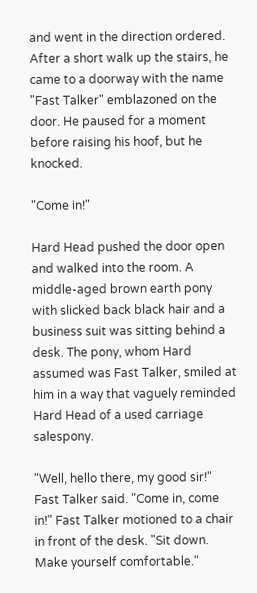and went in the direction ordered. After a short walk up the stairs, he came to a doorway with the name "Fast Talker" emblazoned on the door. He paused for a moment before raising his hoof, but he knocked.

"Come in!"

Hard Head pushed the door open and walked into the room. A middle-aged brown earth pony with slicked back black hair and a business suit was sitting behind a desk. The pony, whom Hard assumed was Fast Talker, smiled at him in a way that vaguely reminded Hard Head of a used carriage salespony.

"Well, hello there, my good sir!" Fast Talker said. "Come in, come in!" Fast Talker motioned to a chair in front of the desk. "Sit down. Make yourself comfortable."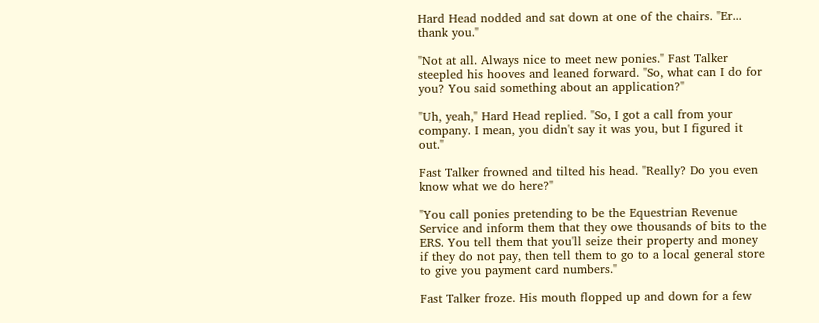Hard Head nodded and sat down at one of the chairs. "Er... thank you."

"Not at all. Always nice to meet new ponies." Fast Talker steepled his hooves and leaned forward. "So, what can I do for you? You said something about an application?"

"Uh, yeah," Hard Head replied. "So, I got a call from your company. I mean, you didn't say it was you, but I figured it out."

Fast Talker frowned and tilted his head. "Really? Do you even know what we do here?"

"You call ponies pretending to be the Equestrian Revenue Service and inform them that they owe thousands of bits to the ERS. You tell them that you'll seize their property and money if they do not pay, then tell them to go to a local general store to give you payment card numbers."

Fast Talker froze. His mouth flopped up and down for a few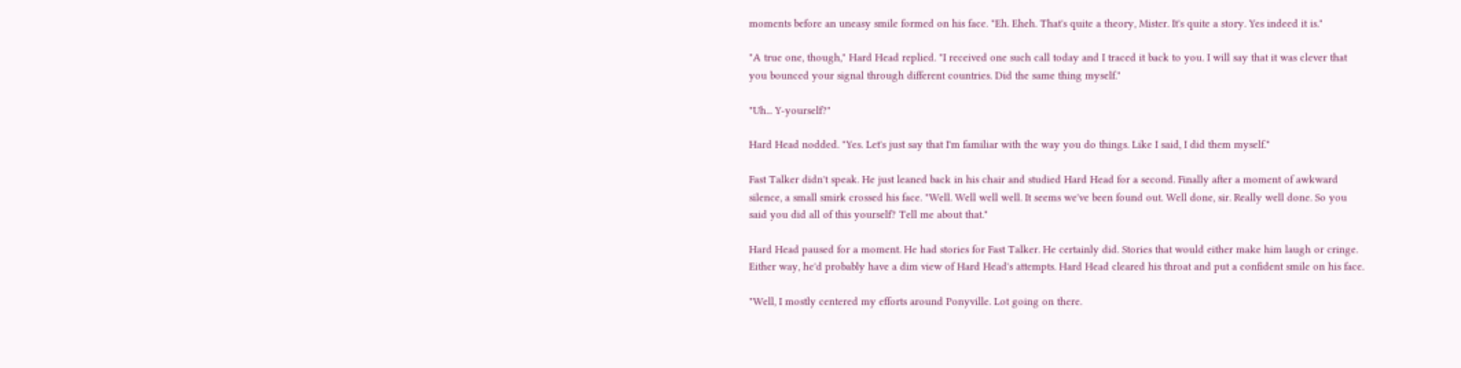moments before an uneasy smile formed on his face. "Eh. Eheh. That's quite a theory, Mister. It's quite a story. Yes indeed it is."

"A true one, though," Hard Head replied. "I received one such call today and I traced it back to you. I will say that it was clever that you bounced your signal through different countries. Did the same thing myself."

"Uh... Y-yourself?"

Hard Head nodded. "Yes. Let's just say that I'm familiar with the way you do things. Like I said, I did them myself."

Fast Talker didn't speak. He just leaned back in his chair and studied Hard Head for a second. Finally after a moment of awkward silence, a small smirk crossed his face. "Well. Well well well. It seems we've been found out. Well done, sir. Really well done. So you said you did all of this yourself? Tell me about that."

Hard Head paused for a moment. He had stories for Fast Talker. He certainly did. Stories that would either make him laugh or cringe. Either way, he'd probably have a dim view of Hard Head's attempts. Hard Head cleared his throat and put a confident smile on his face.

"Well, I mostly centered my efforts around Ponyville. Lot going on there.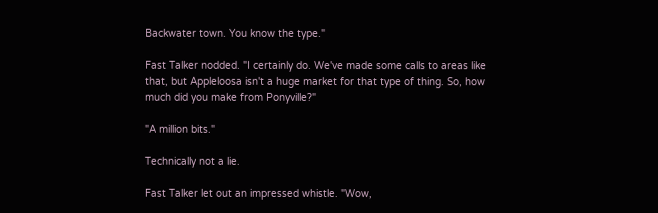Backwater town. You know the type."

Fast Talker nodded. "I certainly do. We've made some calls to areas like that, but Appleloosa isn't a huge market for that type of thing. So, how much did you make from Ponyville?"

"A million bits."

Technically not a lie.

Fast Talker let out an impressed whistle. "Wow,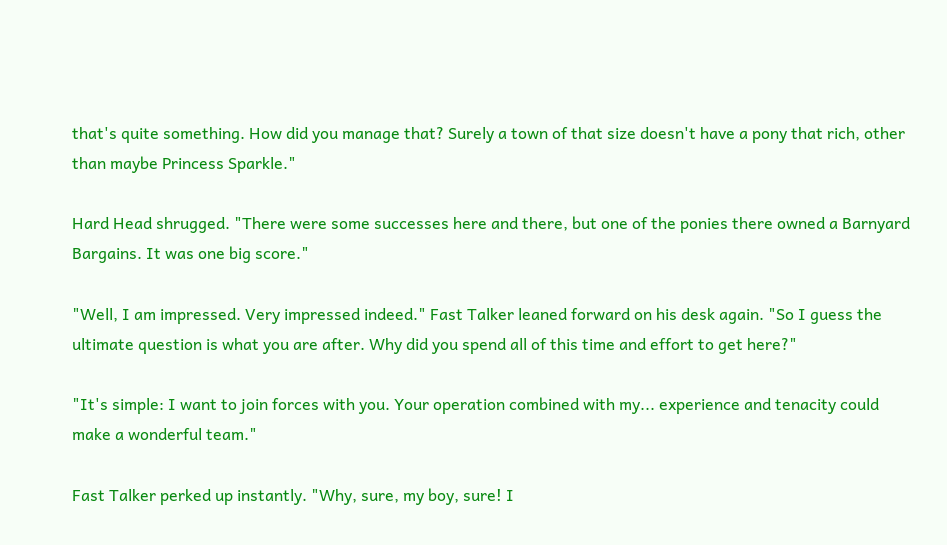that's quite something. How did you manage that? Surely a town of that size doesn't have a pony that rich, other than maybe Princess Sparkle."

Hard Head shrugged. "There were some successes here and there, but one of the ponies there owned a Barnyard Bargains. It was one big score."

"Well, I am impressed. Very impressed indeed." Fast Talker leaned forward on his desk again. "So I guess the ultimate question is what you are after. Why did you spend all of this time and effort to get here?"

"It's simple: I want to join forces with you. Your operation combined with my... experience and tenacity could make a wonderful team."

Fast Talker perked up instantly. "Why, sure, my boy, sure! I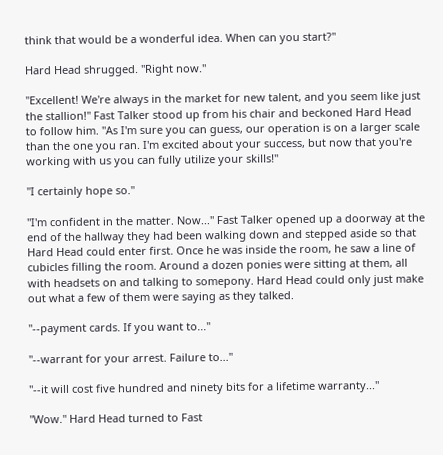think that would be a wonderful idea. When can you start?"

Hard Head shrugged. "Right now."

"Excellent! We're always in the market for new talent, and you seem like just the stallion!" Fast Talker stood up from his chair and beckoned Hard Head to follow him. "As I'm sure you can guess, our operation is on a larger scale than the one you ran. I'm excited about your success, but now that you're working with us you can fully utilize your skills!"

"I certainly hope so."

"I'm confident in the matter. Now..." Fast Talker opened up a doorway at the end of the hallway they had been walking down and stepped aside so that Hard Head could enter first. Once he was inside the room, he saw a line of cubicles filling the room. Around a dozen ponies were sitting at them, all with headsets on and talking to somepony. Hard Head could only just make out what a few of them were saying as they talked.

"--payment cards. If you want to..."

"--warrant for your arrest. Failure to..."

"--it will cost five hundred and ninety bits for a lifetime warranty..."

"Wow." Hard Head turned to Fast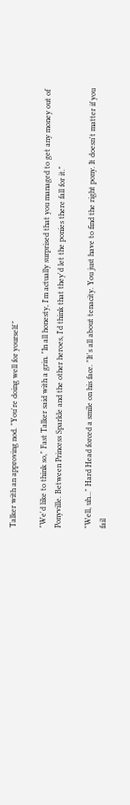Talker with an approving nod. "You're doing well for yourself."

"We'd like to think so," Fast Talker said with a grin. "In all honesty, I'm actually surprised that you managed to get any money out of Ponyville. Between Princess Sparkle and the other heroes, I'd think that they'd let the ponies there fall for it."

"Well, uh..." Hard Head forced a smile on his face. "It's all about tenacity. You just have to find the right pony. It doesn't matter if you fail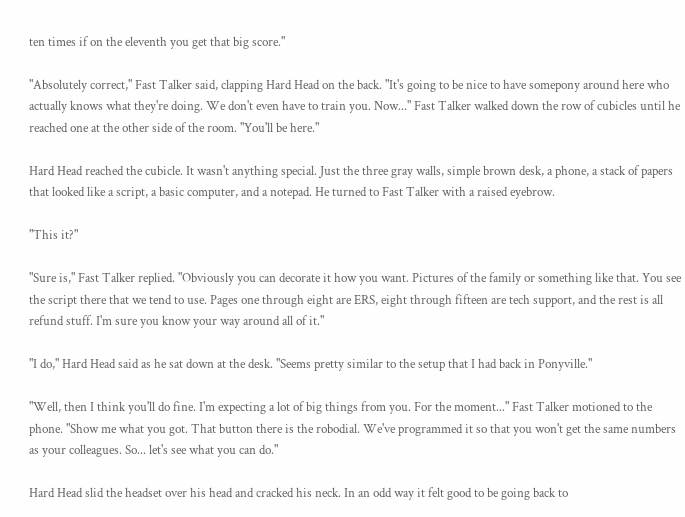ten times if on the eleventh you get that big score."

"Absolutely correct," Fast Talker said, clapping Hard Head on the back. "It's going to be nice to have somepony around here who actually knows what they're doing. We don't even have to train you. Now..." Fast Talker walked down the row of cubicles until he reached one at the other side of the room. "You'll be here."

Hard Head reached the cubicle. It wasn't anything special. Just the three gray walls, simple brown desk, a phone, a stack of papers that looked like a script, a basic computer, and a notepad. He turned to Fast Talker with a raised eyebrow.

"This it?"

"Sure is," Fast Talker replied. "Obviously you can decorate it how you want. Pictures of the family or something like that. You see the script there that we tend to use. Pages one through eight are ERS, eight through fifteen are tech support, and the rest is all refund stuff. I'm sure you know your way around all of it."

"I do," Hard Head said as he sat down at the desk. "Seems pretty similar to the setup that I had back in Ponyville."

"Well, then I think you'll do fine. I'm expecting a lot of big things from you. For the moment..." Fast Talker motioned to the phone. "Show me what you got. That button there is the robodial. We've programmed it so that you won't get the same numbers as your colleagues. So... let's see what you can do."

Hard Head slid the headset over his head and cracked his neck. In an odd way it felt good to be going back to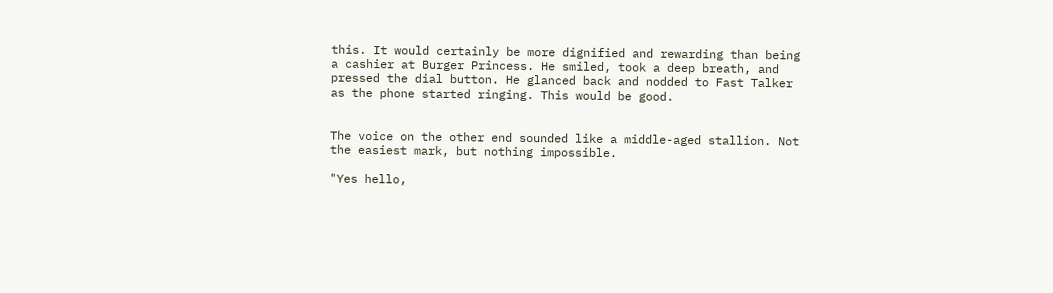this. It would certainly be more dignified and rewarding than being a cashier at Burger Princess. He smiled, took a deep breath, and pressed the dial button. He glanced back and nodded to Fast Talker as the phone started ringing. This would be good.


The voice on the other end sounded like a middle-aged stallion. Not the easiest mark, but nothing impossible.

"Yes hello,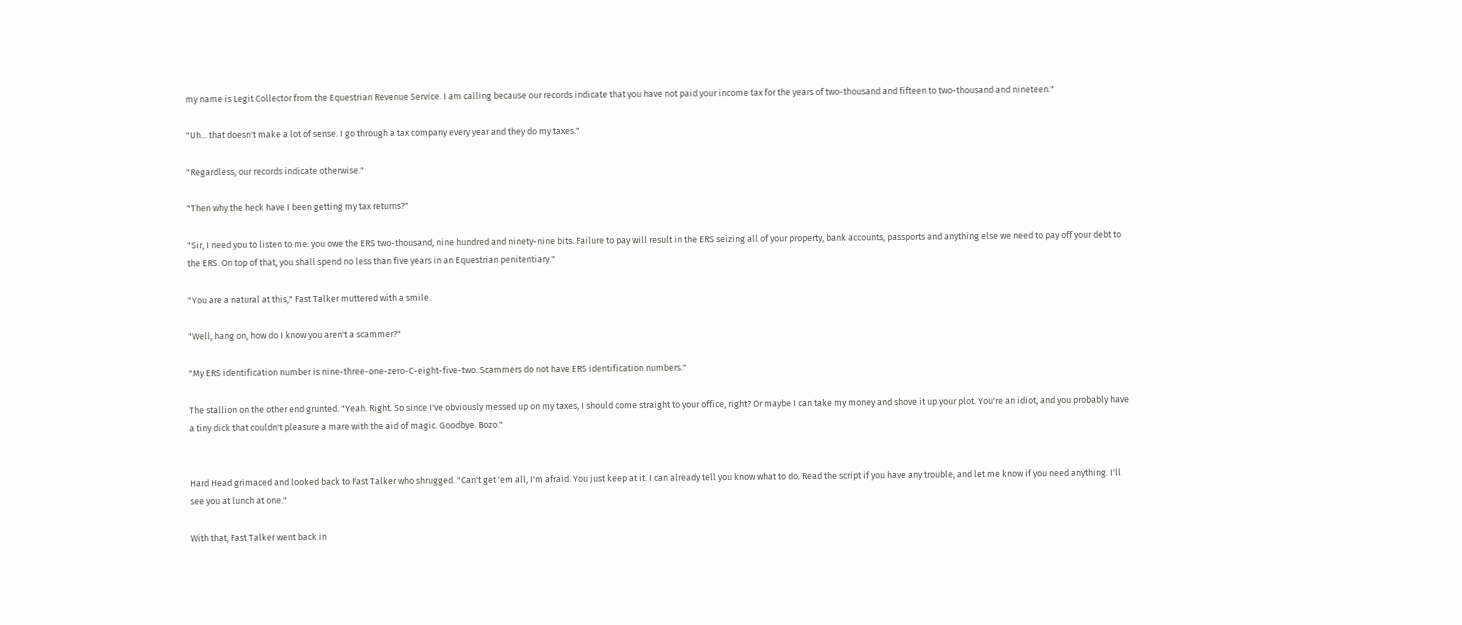my name is Legit Collector from the Equestrian Revenue Service. I am calling because our records indicate that you have not paid your income tax for the years of two-thousand and fifteen to two-thousand and nineteen."

"Uh... that doesn't make a lot of sense. I go through a tax company every year and they do my taxes."

"Regardless, our records indicate otherwise."

"Then why the heck have I been getting my tax returns?"

"Sir, I need you to listen to me: you owe the ERS two-thousand, nine hundred and ninety-nine bits. Failure to pay will result in the ERS seizing all of your property, bank accounts, passports and anything else we need to pay off your debt to the ERS. On top of that, you shall spend no less than five years in an Equestrian penitentiary."

"You are a natural at this," Fast Talker muttered with a smile.

"Well, hang on, how do I know you aren't a scammer?"

"My ERS identification number is nine-three-one-zero-C-eight-five-two. Scammers do not have ERS identification numbers."

The stallion on the other end grunted. "Yeah. Right. So since I've obviously messed up on my taxes, I should come straight to your office, right? Or maybe I can take my money and shove it up your plot. You're an idiot, and you probably have a tiny dick that couldn't pleasure a mare with the aid of magic. Goodbye. Bozo."


Hard Head grimaced and looked back to Fast Talker who shrugged. "Can't get 'em all, I'm afraid. You just keep at it. I can already tell you know what to do. Read the script if you have any trouble, and let me know if you need anything. I'll see you at lunch at one."

With that, Fast Talker went back in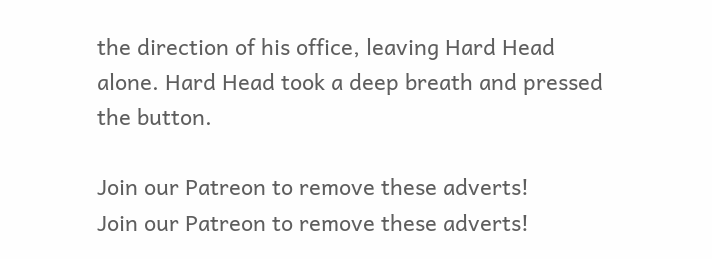the direction of his office, leaving Hard Head alone. Hard Head took a deep breath and pressed the button.

Join our Patreon to remove these adverts!
Join our Patreon to remove these adverts!